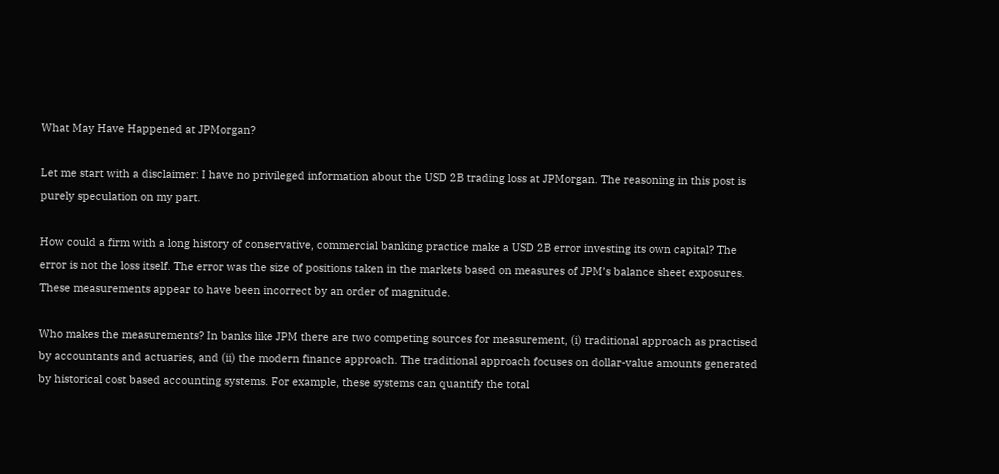What May Have Happened at JPMorgan?

Let me start with a disclaimer: I have no privileged information about the USD 2B trading loss at JPMorgan. The reasoning in this post is purely speculation on my part.

How could a firm with a long history of conservative, commercial banking practice make a USD 2B error investing its own capital? The error is not the loss itself. The error was the size of positions taken in the markets based on measures of JPM’s balance sheet exposures. These measurements appear to have been incorrect by an order of magnitude.

Who makes the measurements? In banks like JPM there are two competing sources for measurement, (i) traditional approach as practised by accountants and actuaries, and (ii) the modern finance approach. The traditional approach focuses on dollar-value amounts generated by historical cost based accounting systems. For example, these systems can quantify the total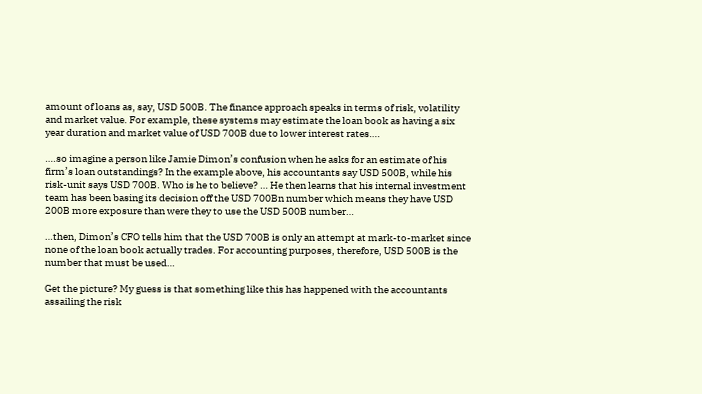amount of loans as, say, USD 500B. The finance approach speaks in terms of risk, volatility and market value. For example, these systems may estimate the loan book as having a six year duration and market value of USD 700B due to lower interest rates….

….so imagine a person like Jamie Dimon’s confusion when he asks for an estimate of his firm’s loan outstandings? In the example above, his accountants say USD 500B, while his risk-unit says USD 700B. Who is he to believe? … He then learns that his internal investment team has been basing its decision off the USD 700Bn number which means they have USD 200B more exposure than were they to use the USD 500B number…

…then, Dimon’s CFO tells him that the USD 700B is only an attempt at mark-to-market since none of the loan book actually trades. For accounting purposes, therefore, USD 500B is the number that must be used…

Get the picture? My guess is that something like this has happened with the accountants assailing the risk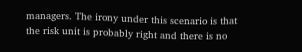managers. The irony under this scenario is that the risk unit is probably right and there is no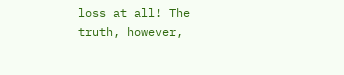loss at all! The truth, however,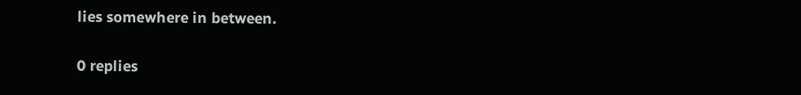lies somewhere in between.

0 replies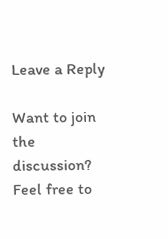Leave a Reply

Want to join the discussion?
Feel free to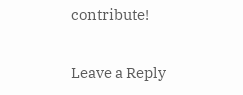contribute!

Leave a Reply